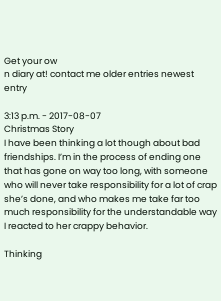Get your ow
n diary at! contact me older entries newest entry

3:13 p.m. - 2017-08-07
Christmas Story
I have been thinking a lot though about bad friendships. I’m in the process of ending one that has gone on way too long, with someone who will never take responsibility for a lot of crap she’s done, and who makes me take far too much responsibility for the understandable way I reacted to her crappy behavior.

Thinking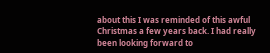about this I was reminded of this awful Christmas a few years back. I had really been looking forward to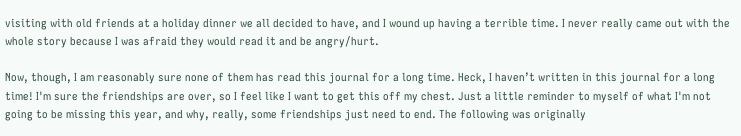visiting with old friends at a holiday dinner we all decided to have, and I wound up having a terrible time. I never really came out with the whole story because I was afraid they would read it and be angry/hurt.

Now, though, I am reasonably sure none of them has read this journal for a long time. Heck, I haven’t written in this journal for a long time! I'm sure the friendships are over, so I feel like I want to get this off my chest. Just a little reminder to myself of what I'm not going to be missing this year, and why, really, some friendships just need to end. The following was originally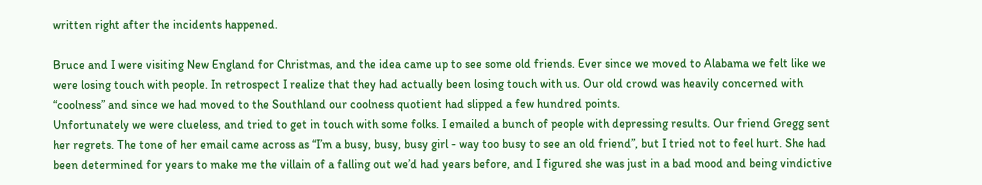written right after the incidents happened.

Bruce and I were visiting New England for Christmas, and the idea came up to see some old friends. Ever since we moved to Alabama we felt like we were losing touch with people. In retrospect I realize that they had actually been losing touch with us. Our old crowd was heavily concerned with “coolness” and since we had moved to the Southland our coolness quotient had slipped a few hundred points.
Unfortunately we were clueless, and tried to get in touch with some folks. I emailed a bunch of people with depressing results. Our friend Gregg sent her regrets. The tone of her email came across as “I’m a busy, busy, busy girl - way too busy to see an old friend”, but I tried not to feel hurt. She had been determined for years to make me the villain of a falling out we’d had years before, and I figured she was just in a bad mood and being vindictive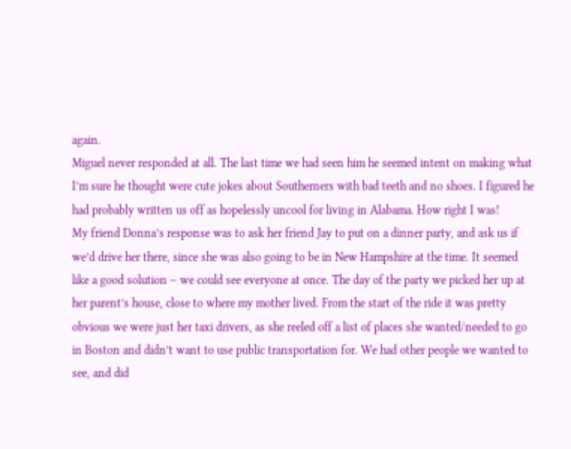again.
Miguel never responded at all. The last time we had seen him he seemed intent on making what I’m sure he thought were cute jokes about Southerners with bad teeth and no shoes. I figured he had probably written us off as hopelessly uncool for living in Alabama. How right I was!
My friend Donna’s response was to ask her friend Jay to put on a dinner party, and ask us if we’d drive her there, since she was also going to be in New Hampshire at the time. It seemed like a good solution – we could see everyone at once. The day of the party we picked her up at her parent’s house, close to where my mother lived. From the start of the ride it was pretty obvious we were just her taxi drivers, as she reeled off a list of places she wanted/needed to go in Boston and didn’t want to use public transportation for. We had other people we wanted to see, and did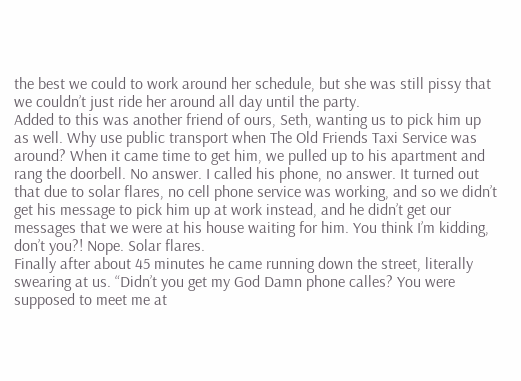the best we could to work around her schedule, but she was still pissy that we couldn’t just ride her around all day until the party.
Added to this was another friend of ours, Seth, wanting us to pick him up as well. Why use public transport when The Old Friends Taxi Service was around? When it came time to get him, we pulled up to his apartment and rang the doorbell. No answer. I called his phone, no answer. It turned out that due to solar flares, no cell phone service was working, and so we didn’t get his message to pick him up at work instead, and he didn’t get our messages that we were at his house waiting for him. You think I’m kidding, don’t you?! Nope. Solar flares.
Finally after about 45 minutes he came running down the street, literally swearing at us. “Didn’t you get my God Damn phone calles? You were supposed to meet me at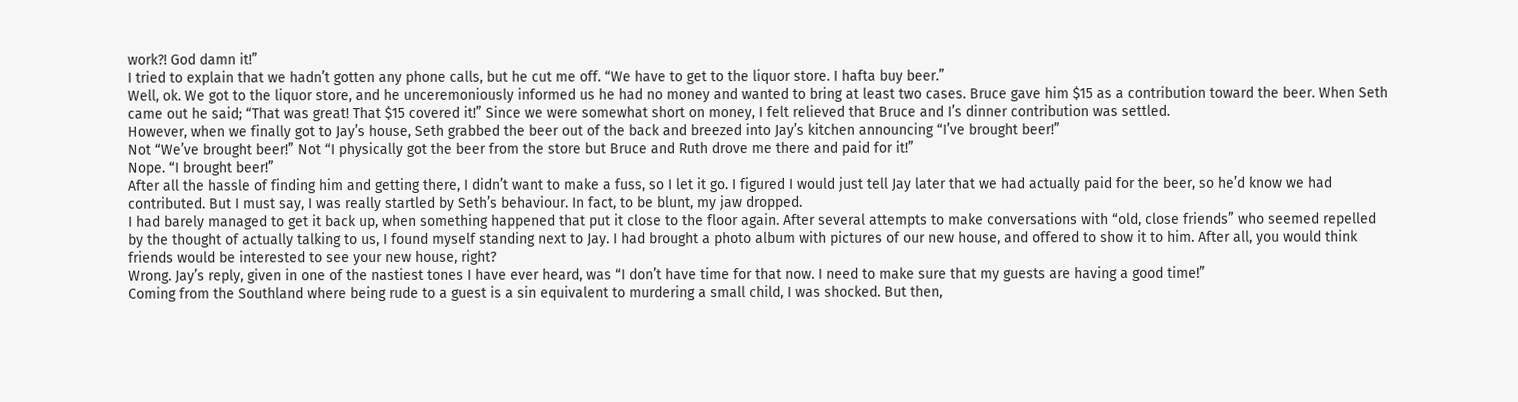work?! God damn it!”
I tried to explain that we hadn’t gotten any phone calls, but he cut me off. “We have to get to the liquor store. I hafta buy beer.”
Well, ok. We got to the liquor store, and he unceremoniously informed us he had no money and wanted to bring at least two cases. Bruce gave him $15 as a contribution toward the beer. When Seth came out he said; “That was great! That $15 covered it!” Since we were somewhat short on money, I felt relieved that Bruce and I’s dinner contribution was settled.
However, when we finally got to Jay’s house, Seth grabbed the beer out of the back and breezed into Jay’s kitchen announcing “I’ve brought beer!”
Not “We’ve brought beer!” Not “I physically got the beer from the store but Bruce and Ruth drove me there and paid for it!”
Nope. “I brought beer!”
After all the hassle of finding him and getting there, I didn’t want to make a fuss, so I let it go. I figured I would just tell Jay later that we had actually paid for the beer, so he’d know we had contributed. But I must say, I was really startled by Seth’s behaviour. In fact, to be blunt, my jaw dropped.
I had barely managed to get it back up, when something happened that put it close to the floor again. After several attempts to make conversations with “old, close friends” who seemed repelled by the thought of actually talking to us, I found myself standing next to Jay. I had brought a photo album with pictures of our new house, and offered to show it to him. After all, you would think friends would be interested to see your new house, right?
Wrong. Jay’s reply, given in one of the nastiest tones I have ever heard, was “I don’t have time for that now. I need to make sure that my guests are having a good time!”
Coming from the Southland where being rude to a guest is a sin equivalent to murdering a small child, I was shocked. But then,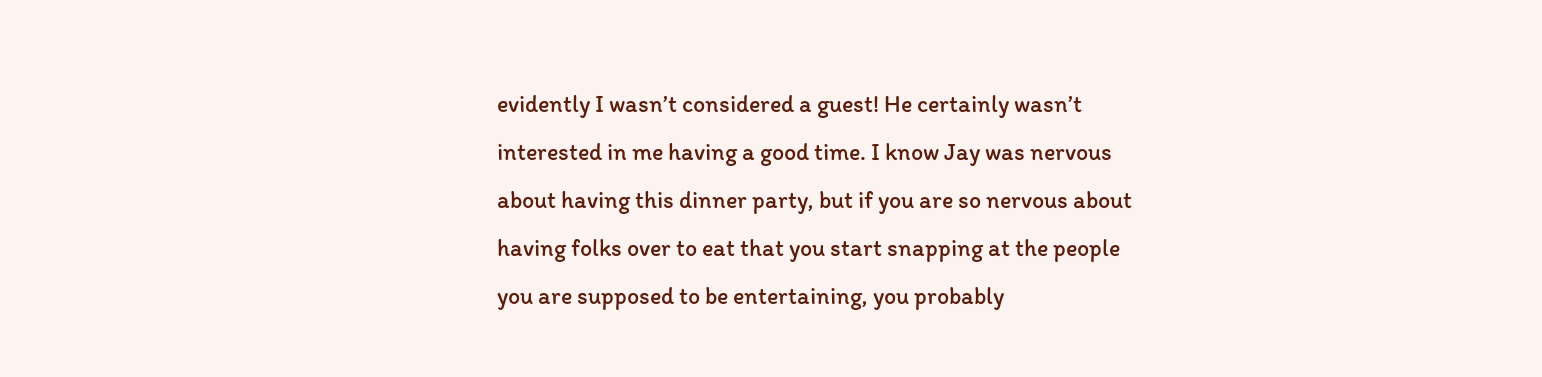evidently I wasn’t considered a guest! He certainly wasn’t interested in me having a good time. I know Jay was nervous about having this dinner party, but if you are so nervous about having folks over to eat that you start snapping at the people you are supposed to be entertaining, you probably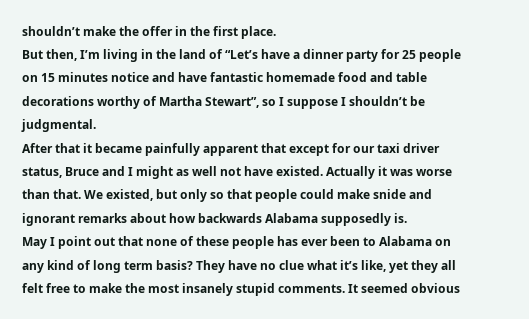shouldn’t make the offer in the first place.
But then, I’m living in the land of “Let’s have a dinner party for 25 people on 15 minutes notice and have fantastic homemade food and table decorations worthy of Martha Stewart”, so I suppose I shouldn’t be judgmental.
After that it became painfully apparent that except for our taxi driver status, Bruce and I might as well not have existed. Actually it was worse than that. We existed, but only so that people could make snide and ignorant remarks about how backwards Alabama supposedly is.
May I point out that none of these people has ever been to Alabama on any kind of long term basis? They have no clue what it’s like, yet they all felt free to make the most insanely stupid comments. It seemed obvious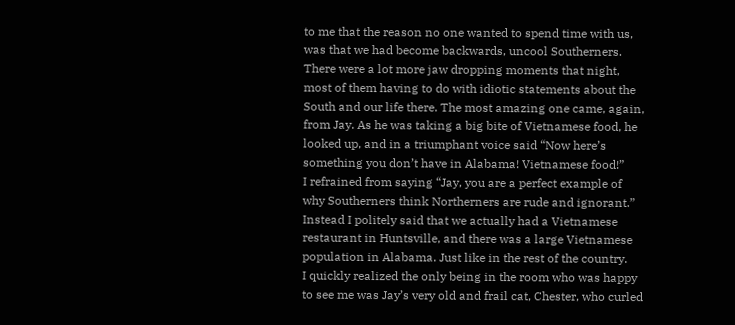to me that the reason no one wanted to spend time with us, was that we had become backwards, uncool Southerners.
There were a lot more jaw dropping moments that night, most of them having to do with idiotic statements about the South and our life there. The most amazing one came, again, from Jay. As he was taking a big bite of Vietnamese food, he looked up, and in a triumphant voice said “Now here’s something you don’t have in Alabama! Vietnamese food!”
I refrained from saying “Jay, you are a perfect example of why Southerners think Northerners are rude and ignorant.” Instead I politely said that we actually had a Vietnamese restaurant in Huntsville, and there was a large Vietnamese population in Alabama. Just like in the rest of the country.
I quickly realized the only being in the room who was happy to see me was Jay’s very old and frail cat, Chester, who curled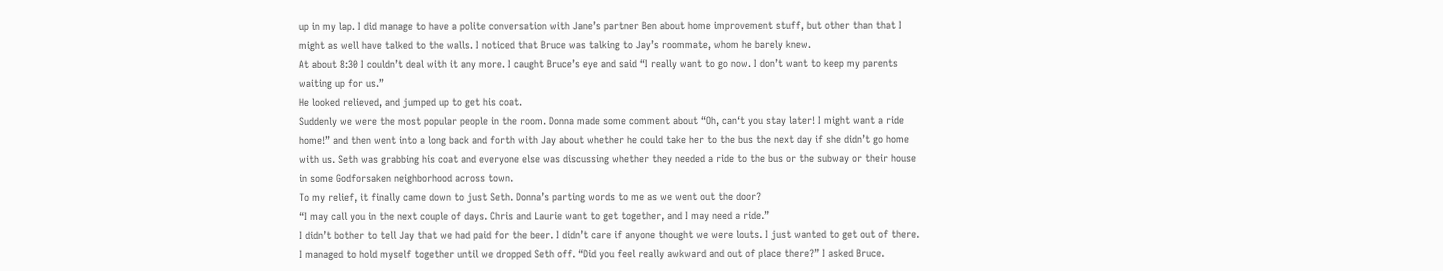up in my lap. I did manage to have a polite conversation with Jane’s partner Ben about home improvement stuff, but other than that I might as well have talked to the walls. I noticed that Bruce was talking to Jay’s roommate, whom he barely knew.
At about 8:30 I couldn’t deal with it any more. I caught Bruce’s eye and said “I really want to go now. I don’t want to keep my parents waiting up for us.”
He looked relieved, and jumped up to get his coat.
Suddenly we were the most popular people in the room. Donna made some comment about “Oh, can‘t you stay later! I might want a ride home!” and then went into a long back and forth with Jay about whether he could take her to the bus the next day if she didn’t go home with us. Seth was grabbing his coat and everyone else was discussing whether they needed a ride to the bus or the subway or their house in some Godforsaken neighborhood across town.
To my relief, it finally came down to just Seth. Donna’s parting words to me as we went out the door?
“I may call you in the next couple of days. Chris and Laurie want to get together, and I may need a ride.”
I didn’t bother to tell Jay that we had paid for the beer. I didn’t care if anyone thought we were louts. I just wanted to get out of there.
I managed to hold myself together until we dropped Seth off. “Did you feel really awkward and out of place there?” I asked Bruce.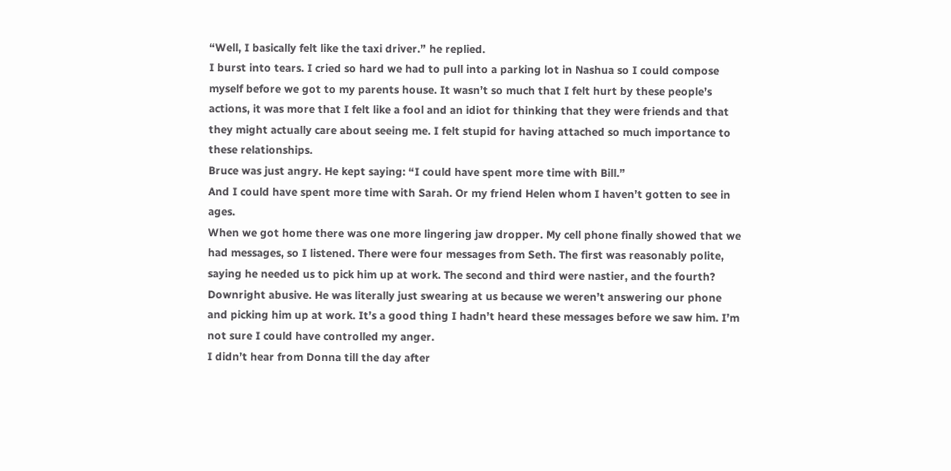“Well, I basically felt like the taxi driver.” he replied.
I burst into tears. I cried so hard we had to pull into a parking lot in Nashua so I could compose myself before we got to my parents house. It wasn’t so much that I felt hurt by these people’s actions, it was more that I felt like a fool and an idiot for thinking that they were friends and that they might actually care about seeing me. I felt stupid for having attached so much importance to these relationships.
Bruce was just angry. He kept saying: “I could have spent more time with Bill.”
And I could have spent more time with Sarah. Or my friend Helen whom I haven’t gotten to see in ages.
When we got home there was one more lingering jaw dropper. My cell phone finally showed that we had messages, so I listened. There were four messages from Seth. The first was reasonably polite, saying he needed us to pick him up at work. The second and third were nastier, and the fourth? Downright abusive. He was literally just swearing at us because we weren’t answering our phone and picking him up at work. It’s a good thing I hadn’t heard these messages before we saw him. I’m not sure I could have controlled my anger.
I didn’t hear from Donna till the day after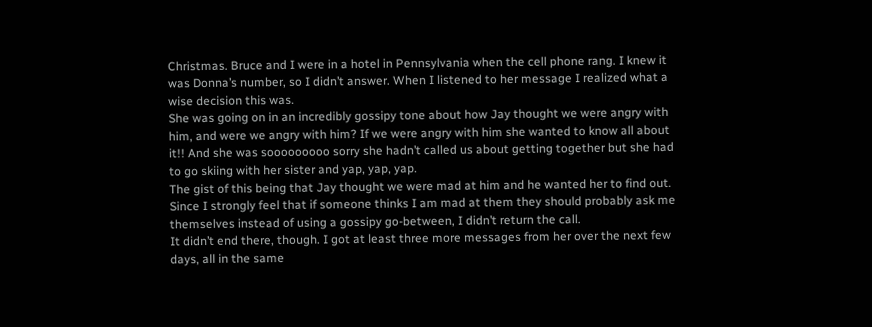Christmas. Bruce and I were in a hotel in Pennsylvania when the cell phone rang. I knew it was Donna’s number, so I didn’t answer. When I listened to her message I realized what a wise decision this was.
She was going on in an incredibly gossipy tone about how Jay thought we were angry with him, and were we angry with him? If we were angry with him she wanted to know all about it!! And she was sooooooooo sorry she hadn’t called us about getting together but she had to go skiing with her sister and yap, yap, yap.
The gist of this being that Jay thought we were mad at him and he wanted her to find out. Since I strongly feel that if someone thinks I am mad at them they should probably ask me themselves instead of using a gossipy go-between, I didn’t return the call.
It didn’t end there, though. I got at least three more messages from her over the next few days, all in the same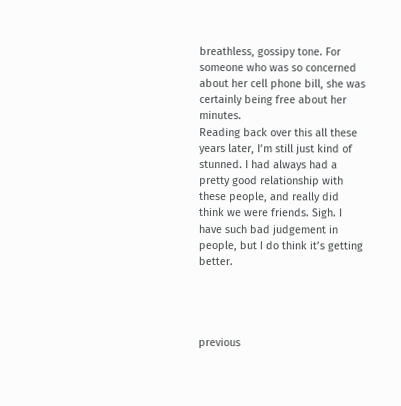breathless, gossipy tone. For someone who was so concerned about her cell phone bill, she was certainly being free about her minutes.
Reading back over this all these years later, I’m still just kind of stunned. I had always had a pretty good relationship with these people, and really did think we were friends. Sigh. I have such bad judgement in people, but I do think it’s getting better.




previous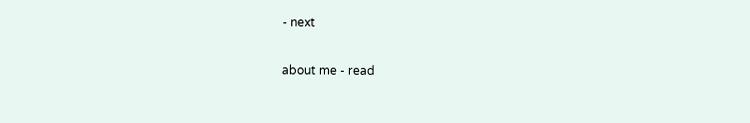- next

about me - read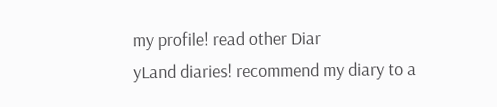my profile! read other Diar
yLand diaries! recommend my diary to a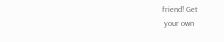friend! Get
 your own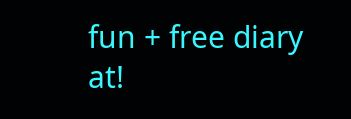fun + free diary at!